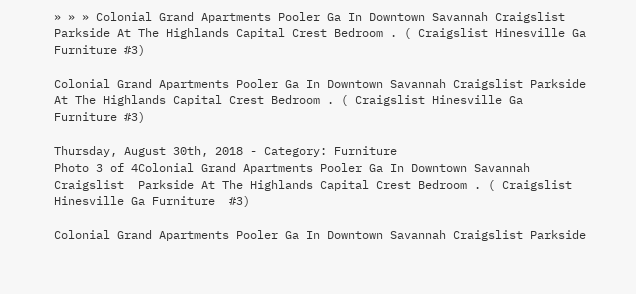» » » Colonial Grand Apartments Pooler Ga In Downtown Savannah Craigslist Parkside At The Highlands Capital Crest Bedroom . ( Craigslist Hinesville Ga Furniture #3)

Colonial Grand Apartments Pooler Ga In Downtown Savannah Craigslist Parkside At The Highlands Capital Crest Bedroom . ( Craigslist Hinesville Ga Furniture #3)

Thursday, August 30th, 2018 - Category: Furniture
Photo 3 of 4Colonial Grand Apartments Pooler Ga In Downtown Savannah Craigslist  Parkside At The Highlands Capital Crest Bedroom . ( Craigslist Hinesville Ga Furniture  #3)

Colonial Grand Apartments Pooler Ga In Downtown Savannah Craigslist Parkside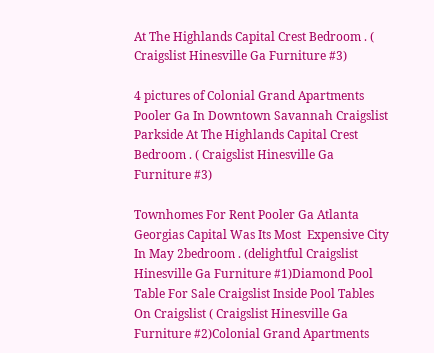At The Highlands Capital Crest Bedroom . ( Craigslist Hinesville Ga Furniture #3)

4 pictures of Colonial Grand Apartments Pooler Ga In Downtown Savannah Craigslist Parkside At The Highlands Capital Crest Bedroom . ( Craigslist Hinesville Ga Furniture #3)

Townhomes For Rent Pooler Ga Atlanta Georgias Capital Was Its Most  Expensive City In May 2bedroom . (delightful Craigslist Hinesville Ga Furniture #1)Diamond Pool Table For Sale Craigslist Inside Pool Tables On Craigslist ( Craigslist Hinesville Ga Furniture #2)Colonial Grand Apartments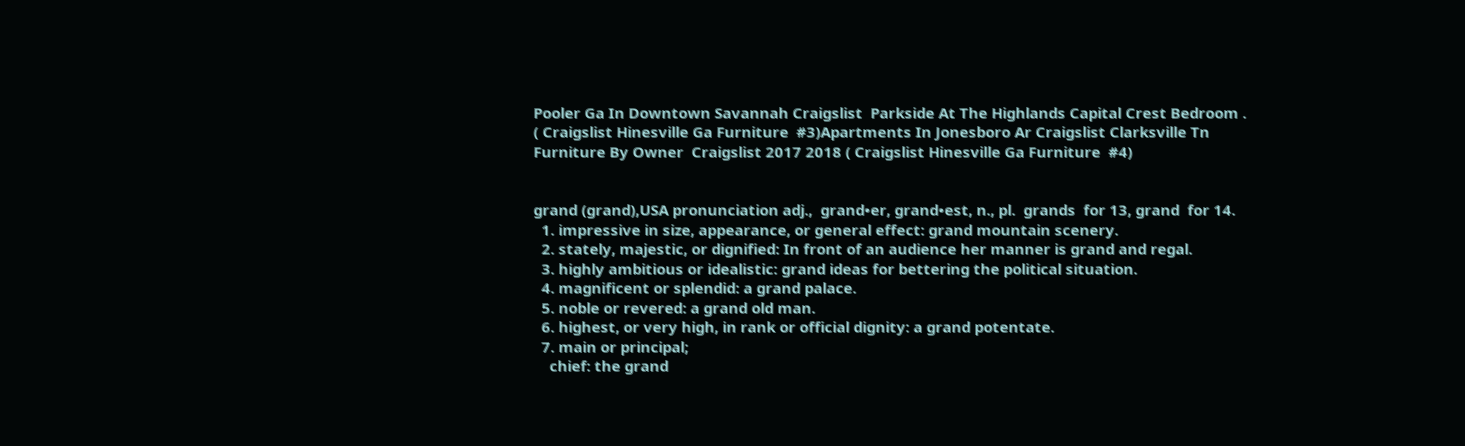Pooler Ga In Downtown Savannah Craigslist  Parkside At The Highlands Capital Crest Bedroom . ( Craigslist Hinesville Ga Furniture  #3)Apartments In Jonesboro Ar Craigslist Clarksville Tn Furniture By Owner  Craigslist 2017 2018 ( Craigslist Hinesville Ga Furniture  #4)


grand (grand),USA pronunciation adj.,  grand•er, grand•est, n., pl.  grands  for 13, grand  for 14.
  1. impressive in size, appearance, or general effect: grand mountain scenery.
  2. stately, majestic, or dignified: In front of an audience her manner is grand and regal.
  3. highly ambitious or idealistic: grand ideas for bettering the political situation.
  4. magnificent or splendid: a grand palace.
  5. noble or revered: a grand old man.
  6. highest, or very high, in rank or official dignity: a grand potentate.
  7. main or principal;
    chief: the grand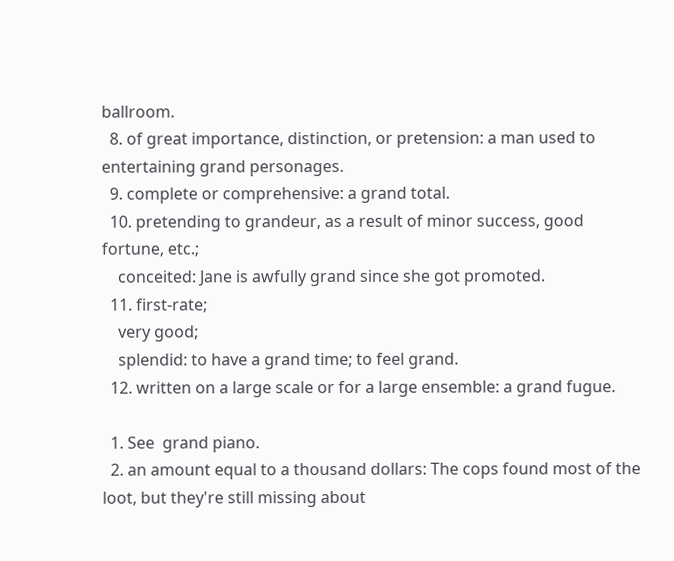ballroom.
  8. of great importance, distinction, or pretension: a man used to entertaining grand personages.
  9. complete or comprehensive: a grand total.
  10. pretending to grandeur, as a result of minor success, good fortune, etc.;
    conceited: Jane is awfully grand since she got promoted.
  11. first-rate;
    very good;
    splendid: to have a grand time; to feel grand.
  12. written on a large scale or for a large ensemble: a grand fugue.

  1. See  grand piano.
  2. an amount equal to a thousand dollars: The cops found most of the loot, but they're still missing about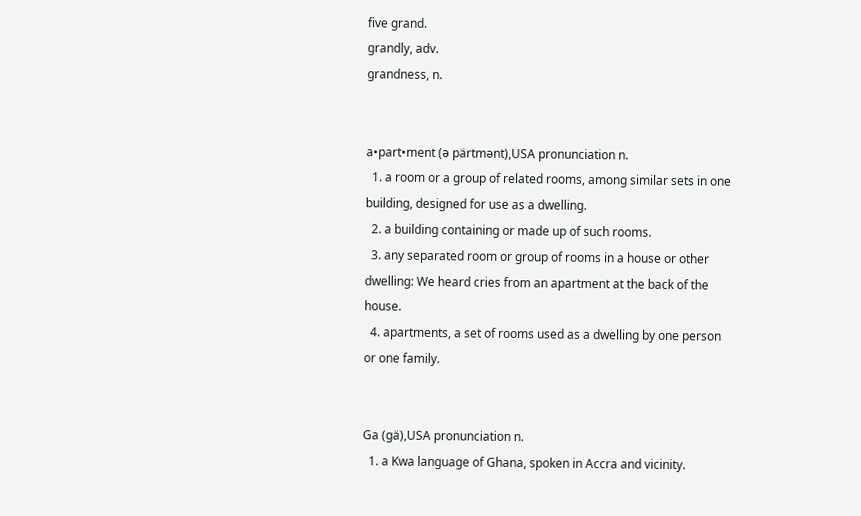five grand.
grandly, adv.
grandness, n.


a•part•ment (ə pärtmənt),USA pronunciation n.
  1. a room or a group of related rooms, among similar sets in one building, designed for use as a dwelling.
  2. a building containing or made up of such rooms.
  3. any separated room or group of rooms in a house or other dwelling: We heard cries from an apartment at the back of the house.
  4. apartments, a set of rooms used as a dwelling by one person or one family.


Ga (gä),USA pronunciation n.
  1. a Kwa language of Ghana, spoken in Accra and vicinity.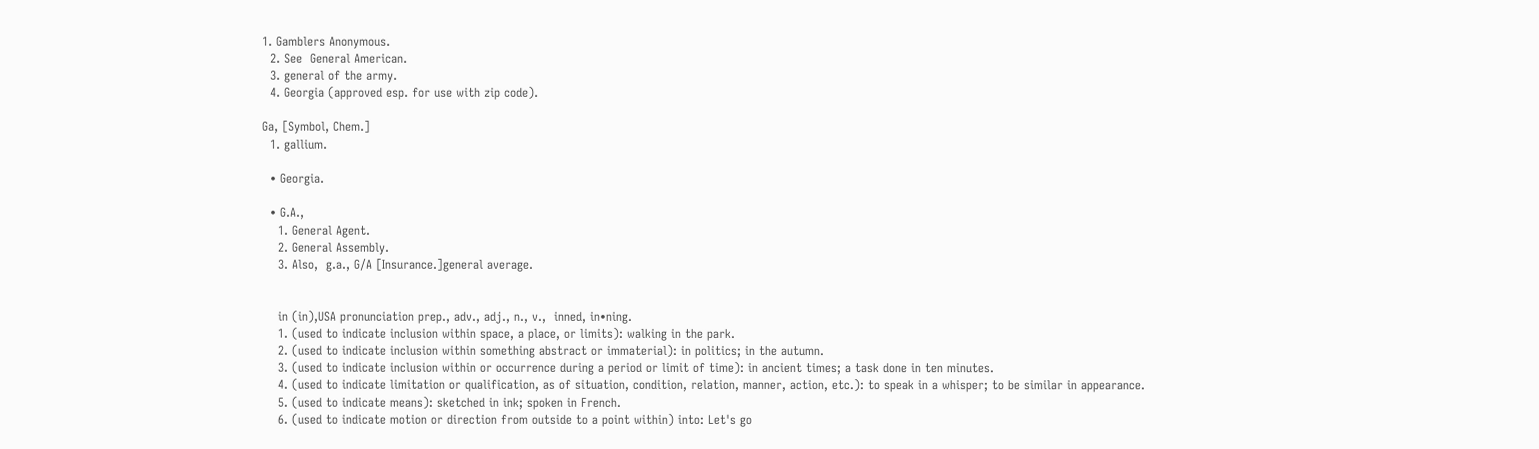1. Gamblers Anonymous.
  2. See  General American.
  3. general of the army.
  4. Georgia (approved esp. for use with zip code).

Ga, [Symbol, Chem.]
  1. gallium.

  • Georgia.

  • G.A.,
    1. General Agent.
    2. General Assembly.
    3. Also,  g.a., G/A [Insurance.]general average.


    in (in),USA pronunciation prep., adv., adj., n., v.,  inned, in•ning.
    1. (used to indicate inclusion within space, a place, or limits): walking in the park.
    2. (used to indicate inclusion within something abstract or immaterial): in politics; in the autumn.
    3. (used to indicate inclusion within or occurrence during a period or limit of time): in ancient times; a task done in ten minutes.
    4. (used to indicate limitation or qualification, as of situation, condition, relation, manner, action, etc.): to speak in a whisper; to be similar in appearance.
    5. (used to indicate means): sketched in ink; spoken in French.
    6. (used to indicate motion or direction from outside to a point within) into: Let's go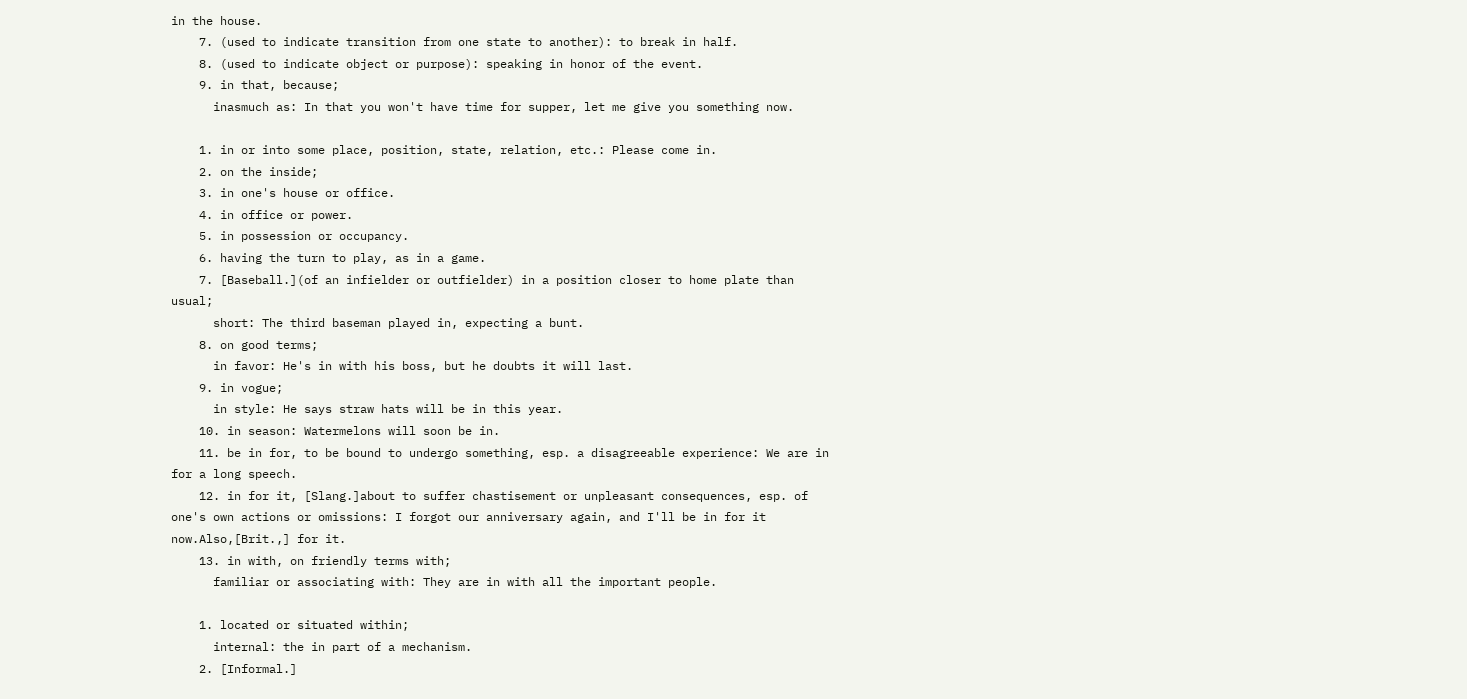in the house.
    7. (used to indicate transition from one state to another): to break in half.
    8. (used to indicate object or purpose): speaking in honor of the event.
    9. in that, because;
      inasmuch as: In that you won't have time for supper, let me give you something now.

    1. in or into some place, position, state, relation, etc.: Please come in.
    2. on the inside;
    3. in one's house or office.
    4. in office or power.
    5. in possession or occupancy.
    6. having the turn to play, as in a game.
    7. [Baseball.](of an infielder or outfielder) in a position closer to home plate than usual;
      short: The third baseman played in, expecting a bunt.
    8. on good terms;
      in favor: He's in with his boss, but he doubts it will last.
    9. in vogue;
      in style: He says straw hats will be in this year.
    10. in season: Watermelons will soon be in.
    11. be in for, to be bound to undergo something, esp. a disagreeable experience: We are in for a long speech.
    12. in for it, [Slang.]about to suffer chastisement or unpleasant consequences, esp. of one's own actions or omissions: I forgot our anniversary again, and I'll be in for it now.Also,[Brit.,] for it.
    13. in with, on friendly terms with;
      familiar or associating with: They are in with all the important people.

    1. located or situated within;
      internal: the in part of a mechanism.
    2. [Informal.]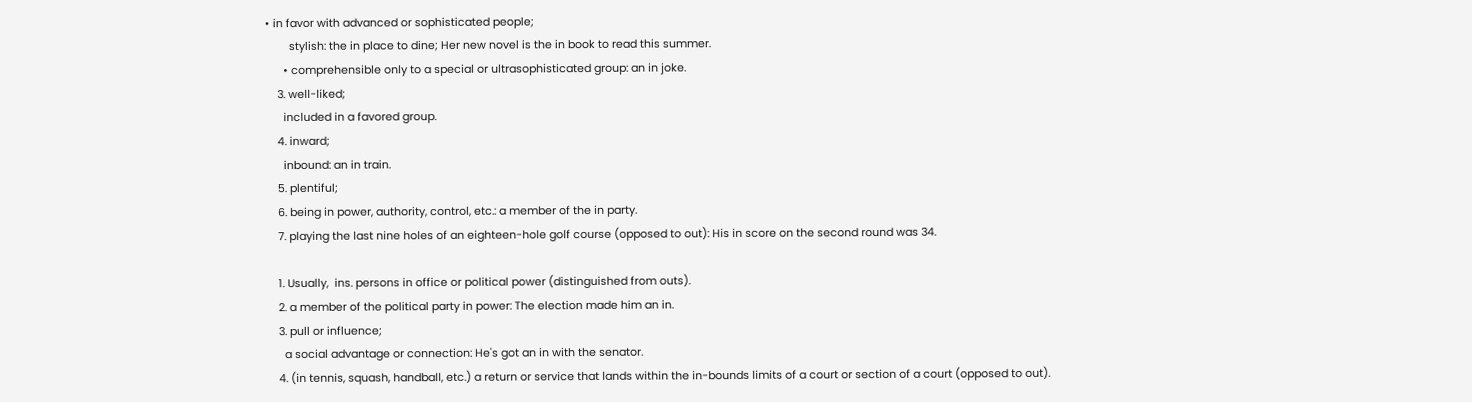• in favor with advanced or sophisticated people;
        stylish: the in place to dine; Her new novel is the in book to read this summer.
      • comprehensible only to a special or ultrasophisticated group: an in joke.
    3. well-liked;
      included in a favored group.
    4. inward;
      inbound: an in train.
    5. plentiful;
    6. being in power, authority, control, etc.: a member of the in party.
    7. playing the last nine holes of an eighteen-hole golf course (opposed to out): His in score on the second round was 34.

    1. Usually,  ins. persons in office or political power (distinguished from outs).
    2. a member of the political party in power: The election made him an in.
    3. pull or influence;
      a social advantage or connection: He's got an in with the senator.
    4. (in tennis, squash, handball, etc.) a return or service that lands within the in-bounds limits of a court or section of a court (opposed to out).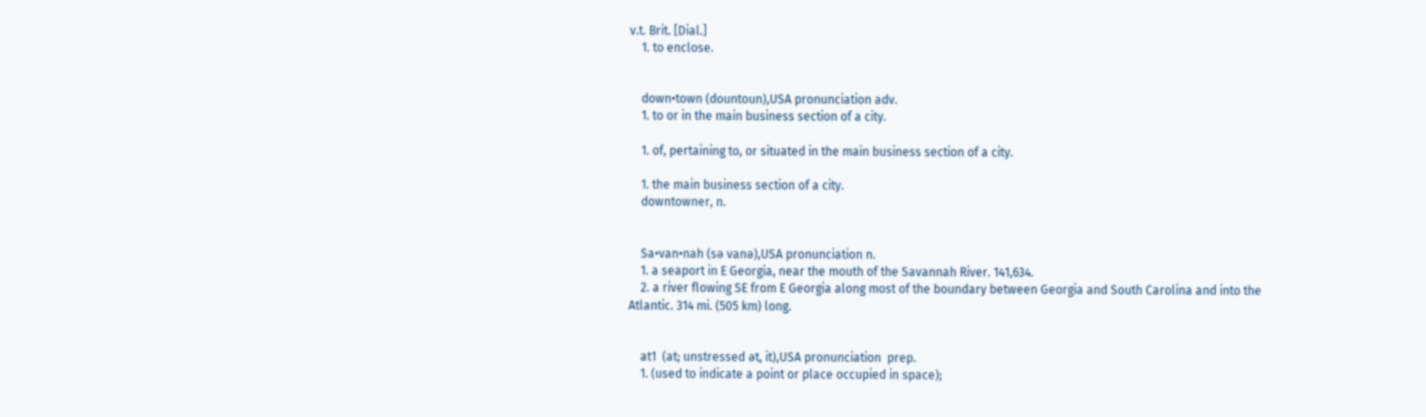v.t. Brit. [Dial.]
    1. to enclose.


    down•town (dountoun),USA pronunciation adv.
    1. to or in the main business section of a city.

    1. of, pertaining to, or situated in the main business section of a city.

    1. the main business section of a city.
    downtowner, n.


    Sa•van•nah (sə vanə),USA pronunciation n.
    1. a seaport in E Georgia, near the mouth of the Savannah River. 141,634.
    2. a river flowing SE from E Georgia along most of the boundary between Georgia and South Carolina and into the Atlantic. 314 mi. (505 km) long.


    at1  (at; unstressed ət, it),USA pronunciation  prep.
    1. (used to indicate a point or place occupied in space);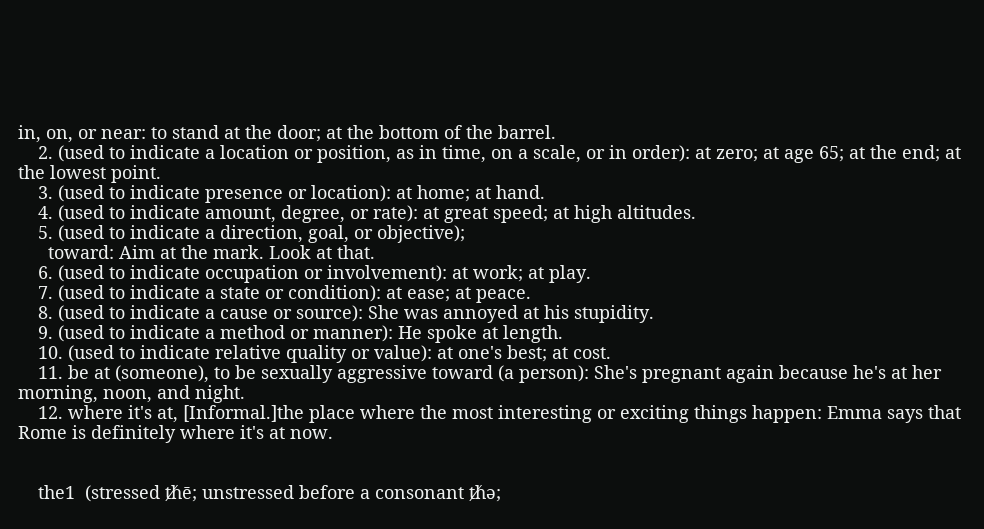in, on, or near: to stand at the door; at the bottom of the barrel.
    2. (used to indicate a location or position, as in time, on a scale, or in order): at zero; at age 65; at the end; at the lowest point.
    3. (used to indicate presence or location): at home; at hand.
    4. (used to indicate amount, degree, or rate): at great speed; at high altitudes.
    5. (used to indicate a direction, goal, or objective);
      toward: Aim at the mark. Look at that.
    6. (used to indicate occupation or involvement): at work; at play.
    7. (used to indicate a state or condition): at ease; at peace.
    8. (used to indicate a cause or source): She was annoyed at his stupidity.
    9. (used to indicate a method or manner): He spoke at length.
    10. (used to indicate relative quality or value): at one's best; at cost.
    11. be at (someone), to be sexually aggressive toward (a person): She's pregnant again because he's at her morning, noon, and night.
    12. where it's at, [Informal.]the place where the most interesting or exciting things happen: Emma says that Rome is definitely where it's at now.


    the1  (stressed ᵺē; unstressed before a consonant ᵺə;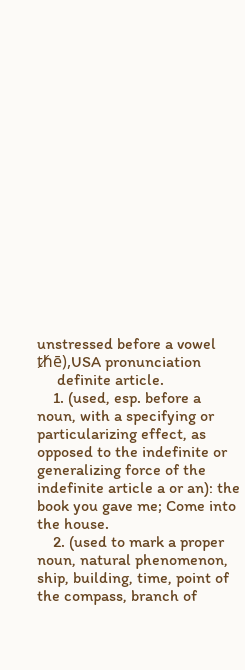unstressed before a vowel ᵺē),USA pronunciation
     definite article.
    1. (used, esp. before a noun, with a specifying or particularizing effect, as opposed to the indefinite or generalizing force of the indefinite article a or an): the book you gave me; Come into the house.
    2. (used to mark a proper noun, natural phenomenon, ship, building, time, point of the compass, branch of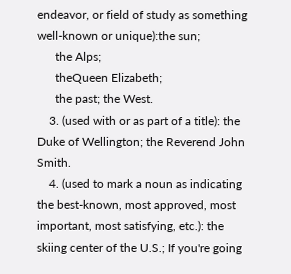endeavor, or field of study as something well-known or unique):the sun;
      the Alps;
      theQueen Elizabeth;
      the past; the West.
    3. (used with or as part of a title): the Duke of Wellington; the Reverend John Smith.
    4. (used to mark a noun as indicating the best-known, most approved, most important, most satisfying, etc.): the skiing center of the U.S.; If you're going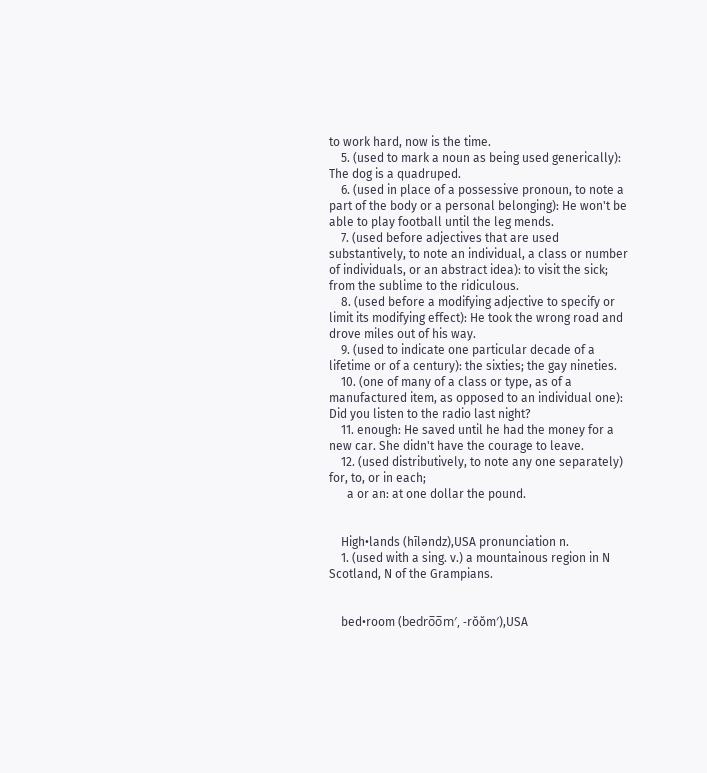to work hard, now is the time.
    5. (used to mark a noun as being used generically): The dog is a quadruped.
    6. (used in place of a possessive pronoun, to note a part of the body or a personal belonging): He won't be able to play football until the leg mends.
    7. (used before adjectives that are used substantively, to note an individual, a class or number of individuals, or an abstract idea): to visit the sick; from the sublime to the ridiculous.
    8. (used before a modifying adjective to specify or limit its modifying effect): He took the wrong road and drove miles out of his way.
    9. (used to indicate one particular decade of a lifetime or of a century): the sixties; the gay nineties.
    10. (one of many of a class or type, as of a manufactured item, as opposed to an individual one): Did you listen to the radio last night?
    11. enough: He saved until he had the money for a new car. She didn't have the courage to leave.
    12. (used distributively, to note any one separately) for, to, or in each;
      a or an: at one dollar the pound.


    High•lands (hīləndz),USA pronunciation n.
    1. (used with a sing. v.) a mountainous region in N Scotland, N of the Grampians.


    bed•room (bedro̅o̅m′, -rŏŏm′),USA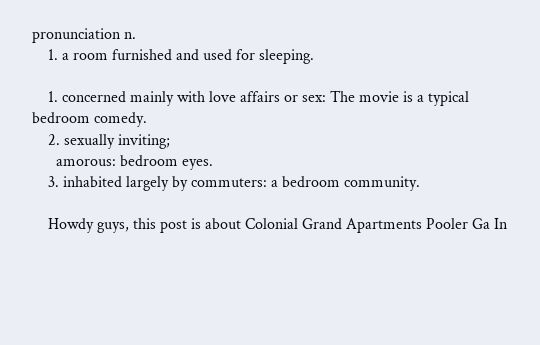pronunciation n.
    1. a room furnished and used for sleeping.

    1. concerned mainly with love affairs or sex: The movie is a typical bedroom comedy.
    2. sexually inviting;
      amorous: bedroom eyes.
    3. inhabited largely by commuters: a bedroom community.

    Howdy guys, this post is about Colonial Grand Apartments Pooler Ga In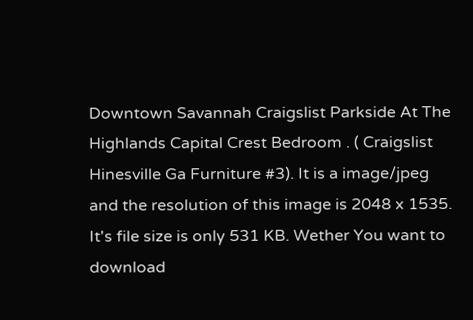Downtown Savannah Craigslist Parkside At The Highlands Capital Crest Bedroom . ( Craigslist Hinesville Ga Furniture #3). It is a image/jpeg and the resolution of this image is 2048 x 1535. It's file size is only 531 KB. Wether You want to download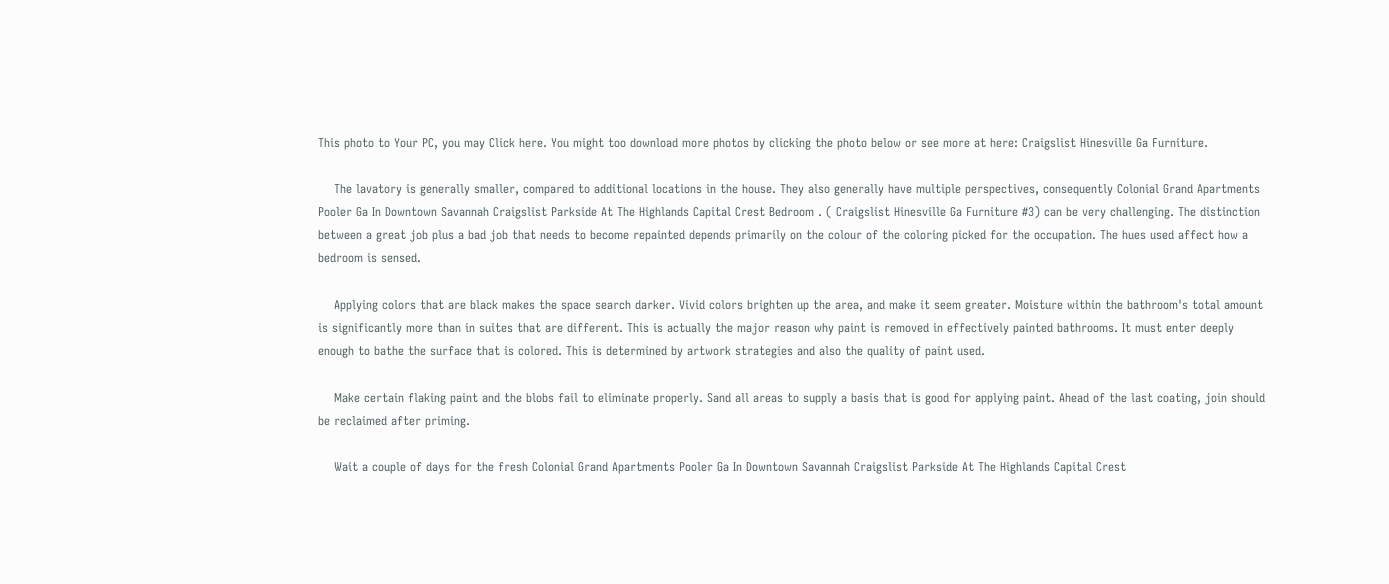This photo to Your PC, you may Click here. You might too download more photos by clicking the photo below or see more at here: Craigslist Hinesville Ga Furniture.

    The lavatory is generally smaller, compared to additional locations in the house. They also generally have multiple perspectives, consequently Colonial Grand Apartments Pooler Ga In Downtown Savannah Craigslist Parkside At The Highlands Capital Crest Bedroom . ( Craigslist Hinesville Ga Furniture #3) can be very challenging. The distinction between a great job plus a bad job that needs to become repainted depends primarily on the colour of the coloring picked for the occupation. The hues used affect how a bedroom is sensed.

    Applying colors that are black makes the space search darker. Vivid colors brighten up the area, and make it seem greater. Moisture within the bathroom's total amount is significantly more than in suites that are different. This is actually the major reason why paint is removed in effectively painted bathrooms. It must enter deeply enough to bathe the surface that is colored. This is determined by artwork strategies and also the quality of paint used.

    Make certain flaking paint and the blobs fail to eliminate properly. Sand all areas to supply a basis that is good for applying paint. Ahead of the last coating, join should be reclaimed after priming.

    Wait a couple of days for the fresh Colonial Grand Apartments Pooler Ga In Downtown Savannah Craigslist Parkside At The Highlands Capital Crest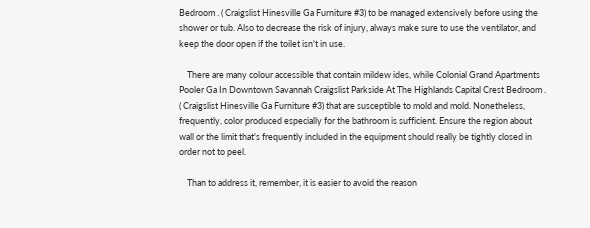Bedroom . ( Craigslist Hinesville Ga Furniture #3) to be managed extensively before using the shower or tub. Also to decrease the risk of injury, always make sure to use the ventilator, and keep the door open if the toilet isn't in use.

    There are many colour accessible that contain mildew ides, while Colonial Grand Apartments Pooler Ga In Downtown Savannah Craigslist Parkside At The Highlands Capital Crest Bedroom . ( Craigslist Hinesville Ga Furniture #3) that are susceptible to mold and mold. Nonetheless, frequently, color produced especially for the bathroom is sufficient. Ensure the region about wall or the limit that's frequently included in the equipment should really be tightly closed in order not to peel.

    Than to address it, remember, it is easier to avoid the reason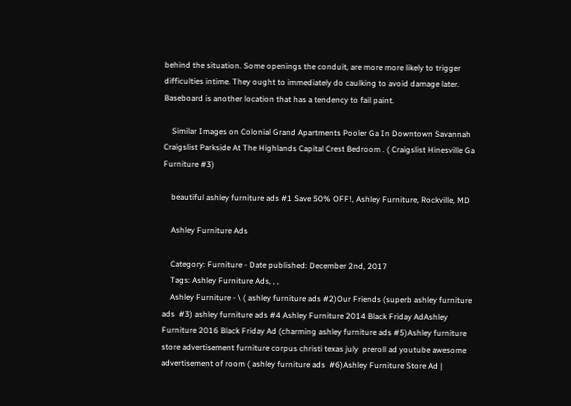behind the situation. Some openings the conduit, are more more likely to trigger difficulties intime. They ought to immediately do caulking to avoid damage later. Baseboard is another location that has a tendency to fail paint.

    Similar Images on Colonial Grand Apartments Pooler Ga In Downtown Savannah Craigslist Parkside At The Highlands Capital Crest Bedroom . ( Craigslist Hinesville Ga Furniture #3)

    beautiful ashley furniture ads #1 Save 50% OFF!, Ashley Furniture, Rockville, MD

    Ashley Furniture Ads

    Category: Furniture - Date published: December 2nd, 2017
    Tags: Ashley Furniture Ads, , ,
    Ashley Furniture - \ ( ashley furniture ads #2)Our Friends (superb ashley furniture ads  #3) ashley furniture ads #4 Ashley Furniture 2014 Black Friday AdAshley Furniture 2016 Black Friday Ad (charming ashley furniture ads #5)Ashley furniture store advertisement furniture corpus christi texas july  preroll ad youtube awesome advertisement of room ( ashley furniture ads  #6)Ashley Furniture Store Ad |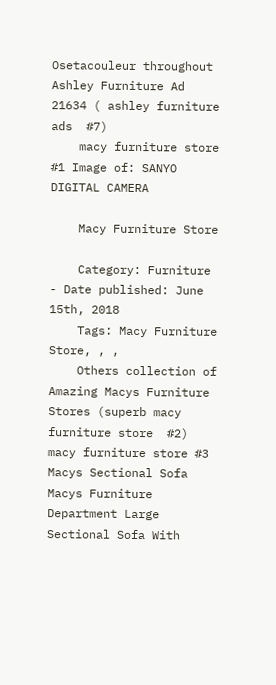Osetacouleur throughout Ashley Furniture Ad  21634 ( ashley furniture ads  #7)
    macy furniture store  #1 Image of: SANYO DIGITAL CAMERA

    Macy Furniture Store

    Category: Furniture - Date published: June 15th, 2018
    Tags: Macy Furniture Store, , ,
    Others collection of Amazing Macys Furniture Stores (superb macy furniture store  #2) macy furniture store #3 Macys Sectional Sofa Macys Furniture Department Large Sectional Sofa With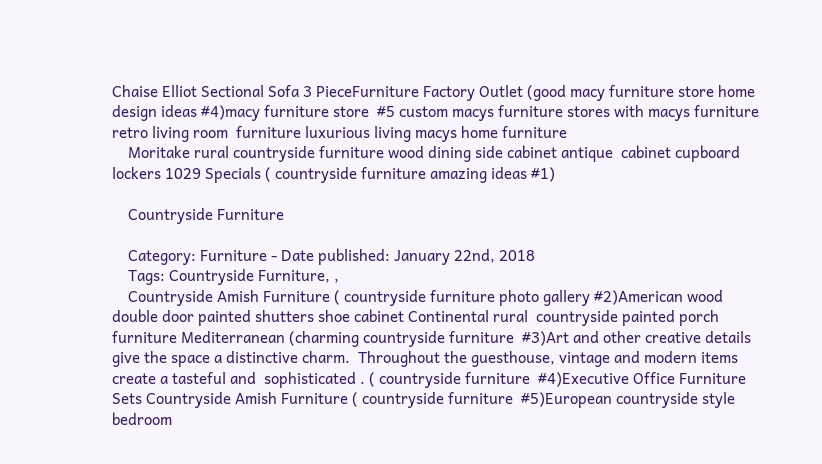Chaise Elliot Sectional Sofa 3 PieceFurniture Factory Outlet (good macy furniture store home design ideas #4)macy furniture store  #5 custom macys furniture stores with macys furniture retro living room  furniture luxurious living macys home furniture
    Moritake rural countryside furniture wood dining side cabinet antique  cabinet cupboard lockers 1029 Specials ( countryside furniture amazing ideas #1)

    Countryside Furniture

    Category: Furniture - Date published: January 22nd, 2018
    Tags: Countryside Furniture, ,
    Countryside Amish Furniture ( countryside furniture photo gallery #2)American wood double door painted shutters shoe cabinet Continental rural  countryside painted porch furniture Mediterranean (charming countryside furniture  #3)Art and other creative details give the space a distinctive charm.  Throughout the guesthouse, vintage and modern items create a tasteful and  sophisticated . ( countryside furniture  #4)Executive Office Furniture Sets Countryside Amish Furniture ( countryside furniture  #5)European countryside style bedroom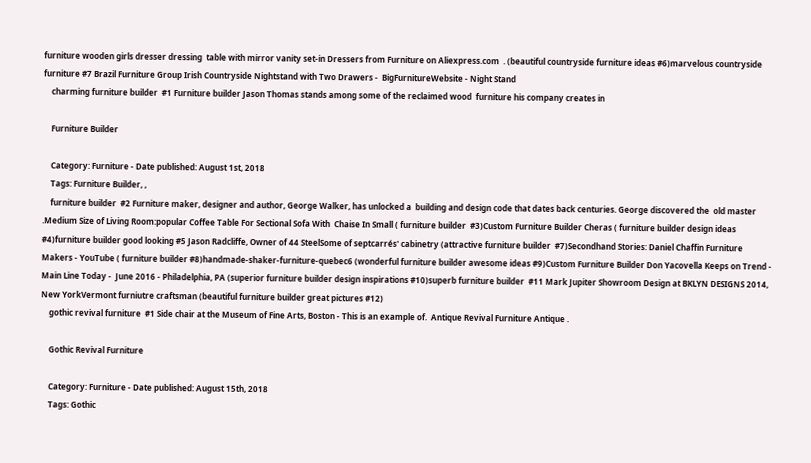furniture wooden girls dresser dressing  table with mirror vanity set-in Dressers from Furniture on Aliexpress.com  . (beautiful countryside furniture ideas #6)marvelous countryside furniture #7 Brazil Furniture Group Irish Countryside Nightstand with Two Drawers -  BigFurnitureWebsite - Night Stand
    charming furniture builder  #1 Furniture builder Jason Thomas stands among some of the reclaimed wood  furniture his company creates in

    Furniture Builder

    Category: Furniture - Date published: August 1st, 2018
    Tags: Furniture Builder, ,
    furniture builder  #2 Furniture maker, designer and author, George Walker, has unlocked a  building and design code that dates back centuries. George discovered the  old master .Medium Size of Living Room:popular Coffee Table For Sectional Sofa With  Chaise In Small ( furniture builder  #3)Custom Furniture Builder Cheras ( furniture builder design ideas #4)furniture builder good looking #5 Jason Radcliffe, Owner of 44 SteelSome of septcarrés' cabinetry (attractive furniture builder  #7)Secondhand Stories: Daniel Chaffin Furniture Makers - YouTube ( furniture builder #8)handmade-shaker-furniture-quebec6 (wonderful furniture builder awesome ideas #9)Custom Furniture Builder Don Yacovella Keeps on Trend - Main Line Today -  June 2016 - Philadelphia, PA (superior furniture builder design inspirations #10)superb furniture builder  #11 Mark Jupiter Showroom Design at BKLYN DESIGNS 2014, New YorkVermont furniutre craftsman (beautiful furniture builder great pictures #12)
    gothic revival furniture  #1 Side chair at the Museum of Fine Arts, Boston - This is an example of.  Antique Revival Furniture Antique .

    Gothic Revival Furniture

    Category: Furniture - Date published: August 15th, 2018
    Tags: Gothic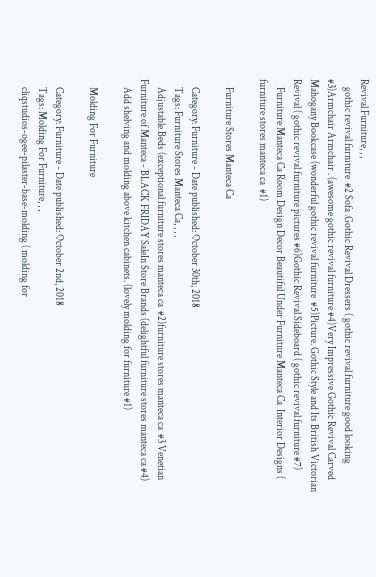Revival Furniture, , ,
    gothic revival furniture  #2 Sofa .Gothic Revival Dressers ( gothic revival furniture good looking #3)Armchair Armchair . (awesome gothic revival furniture #4)Very Impressive Gothic Revival Carved Mahogany Bookcase (wonderful gothic revival furniture  #5)Picture. Gothic Style and Its British Victorian Revival ( gothic revival furniture pictures #6)Gothic Revival Sideboard ( gothic revival furniture #7)
    Furniture Manteca Ca Room Design Decor Beautiful Under Furniture Manteca Ca  Interior Designs ( furniture stores manteca ca  #1)

    Furniture Stores Manteca Ca

    Category: Furniture - Date published: October 30th, 2018
    Tags: Furniture Stores Manteca Ca, , , ,
    Adjustable Beds (exceptional furniture stores manteca ca  #2)furniture stores manteca ca  #3 Venetian Furniture of Manteca - BLACK FRIDAY SaleIn Store Brands (delightful furniture stores manteca ca #4)
    Add shelving and molding above kitchen cabinets. (lovely molding for furniture #1)

    Molding For Furniture

    Category: Furniture - Date published: October 2nd, 2018
    Tags: Molding For Furniture, , ,
    cliqstudios-ogee-pilaster-base-molding ( molding for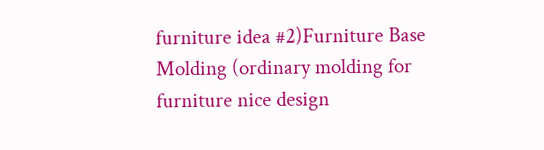furniture idea #2)Furniture Base Molding (ordinary molding for furniture nice design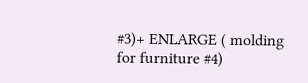#3)+ ENLARGE ( molding for furniture #4)